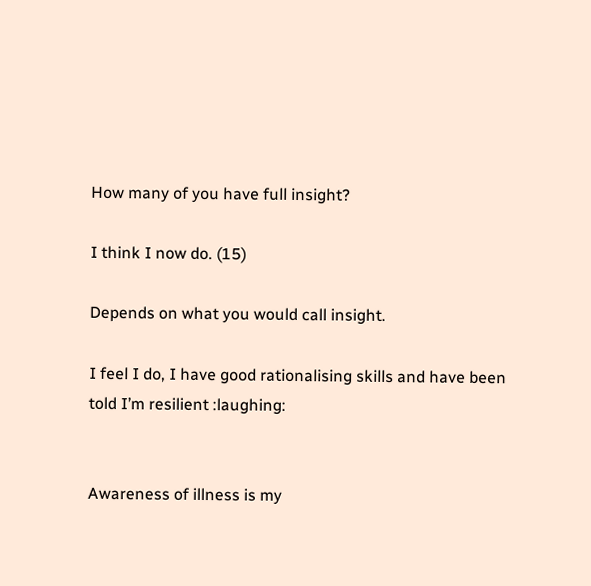How many of you have full insight?

I think I now do. (15)

Depends on what you would call insight.

I feel I do, I have good rationalising skills and have been told I’m resilient :laughing:


Awareness of illness is my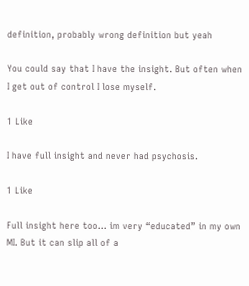definition, probably wrong definition but yeah

You could say that I have the insight. But often when I get out of control I lose myself.

1 Like

I have full insight and never had psychosis.

1 Like

Full insight here too… im very “educated” in my own MI. But it can slip all of a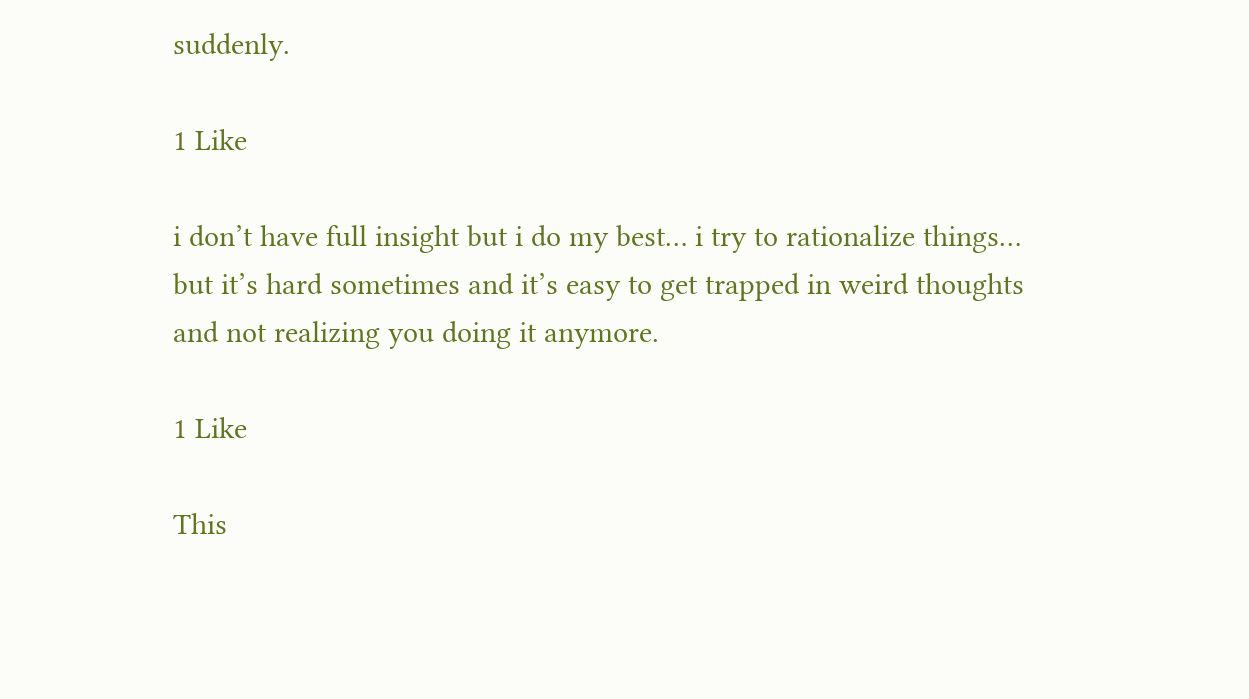suddenly.

1 Like

i don’t have full insight but i do my best… i try to rationalize things… but it’s hard sometimes and it’s easy to get trapped in weird thoughts and not realizing you doing it anymore.

1 Like

This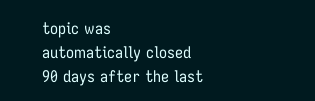topic was automatically closed 90 days after the last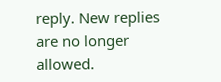reply. New replies are no longer allowed.